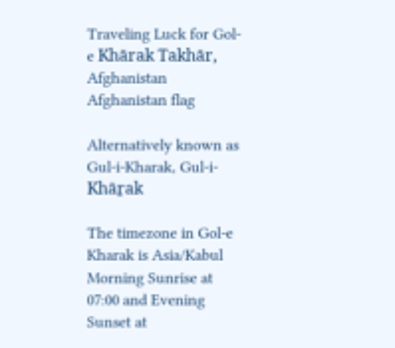Traveling Luck for Gol-e Khārak Takhār, Afghanistan Afghanistan flag

Alternatively known as Gul-i-Kharak, Gul-i-Khāṟak

The timezone in Gol-e Kharak is Asia/Kabul
Morning Sunrise at 07:00 and Evening Sunset at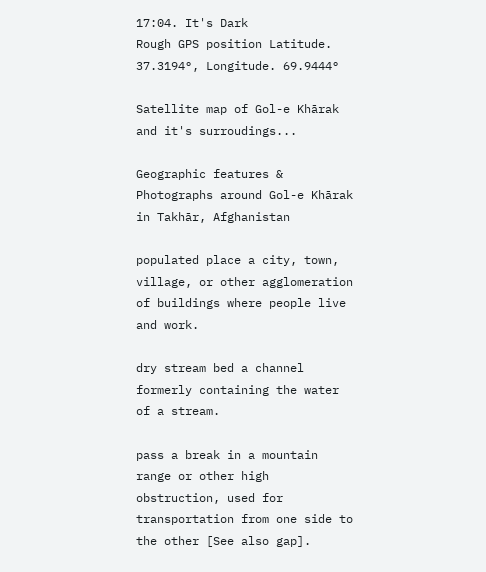17:04. It's Dark
Rough GPS position Latitude. 37.3194°, Longitude. 69.9444°

Satellite map of Gol-e Khārak and it's surroudings...

Geographic features & Photographs around Gol-e Khārak in Takhār, Afghanistan

populated place a city, town, village, or other agglomeration of buildings where people live and work.

dry stream bed a channel formerly containing the water of a stream.

pass a break in a mountain range or other high obstruction, used for transportation from one side to the other [See also gap].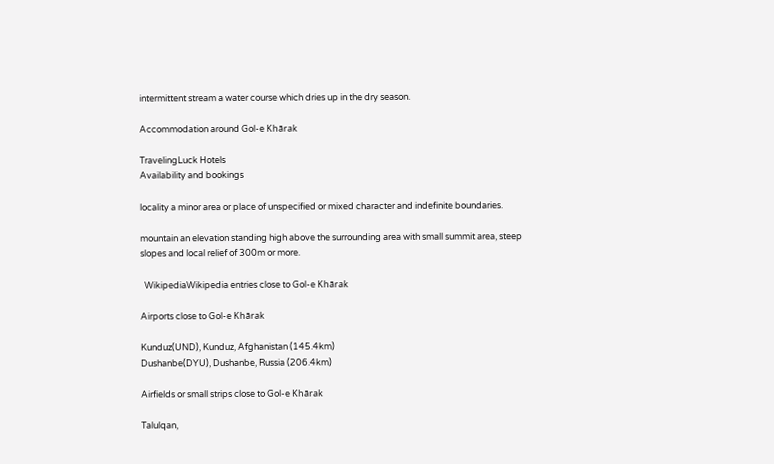intermittent stream a water course which dries up in the dry season.

Accommodation around Gol-e Khārak

TravelingLuck Hotels
Availability and bookings

locality a minor area or place of unspecified or mixed character and indefinite boundaries.

mountain an elevation standing high above the surrounding area with small summit area, steep slopes and local relief of 300m or more.

  WikipediaWikipedia entries close to Gol-e Khārak

Airports close to Gol-e Khārak

Kunduz(UND), Kunduz, Afghanistan (145.4km)
Dushanbe(DYU), Dushanbe, Russia (206.4km)

Airfields or small strips close to Gol-e Khārak

Talulqan,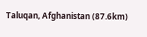Taluqan, Afghanistan (87.6km)